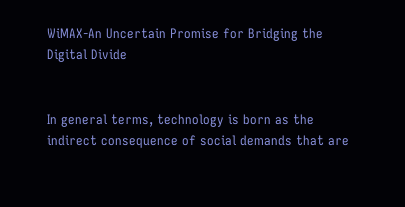WiMAX-An Uncertain Promise for Bridging the Digital Divide


In general terms, technology is born as the indirect consequence of social demands that are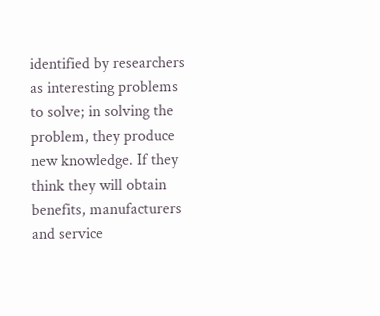identified by researchers as interesting problems to solve; in solving the problem, they produce new knowledge. If they think they will obtain benefits, manufacturers and service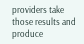providers take those results and produce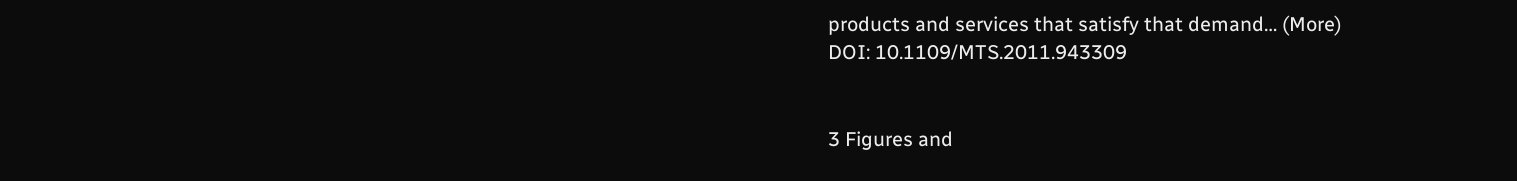products and services that satisfy that demand… (More)
DOI: 10.1109/MTS.2011.943309


3 Figures and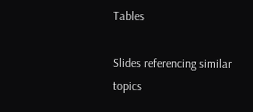Tables

Slides referencing similar topics